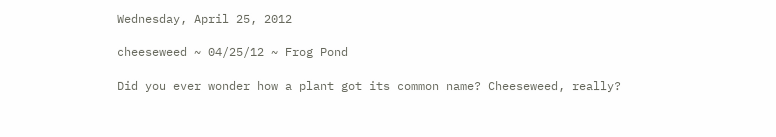Wednesday, April 25, 2012

cheeseweed ~ 04/25/12 ~ Frog Pond

Did you ever wonder how a plant got its common name? Cheeseweed, really?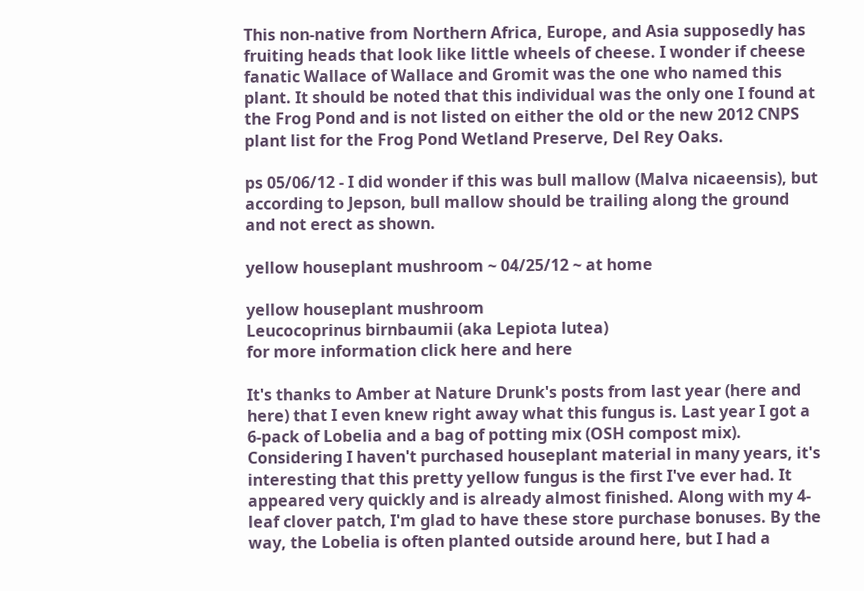This non-native from Northern Africa, Europe, and Asia supposedly has fruiting heads that look like little wheels of cheese. I wonder if cheese fanatic Wallace of Wallace and Gromit was the one who named this plant. It should be noted that this individual was the only one I found at the Frog Pond and is not listed on either the old or the new 2012 CNPS plant list for the Frog Pond Wetland Preserve, Del Rey Oaks.

ps 05/06/12 - I did wonder if this was bull mallow (Malva nicaeensis), but according to Jepson, bull mallow should be trailing along the ground and not erect as shown.

yellow houseplant mushroom ~ 04/25/12 ~ at home

yellow houseplant mushroom
Leucocoprinus birnbaumii (aka Lepiota lutea)
for more information click here and here

It's thanks to Amber at Nature Drunk's posts from last year (here and here) that I even knew right away what this fungus is. Last year I got a 6-pack of Lobelia and a bag of potting mix (OSH compost mix). Considering I haven't purchased houseplant material in many years, it's interesting that this pretty yellow fungus is the first I've ever had. It appeared very quickly and is already almost finished. Along with my 4-leaf clover patch, I'm glad to have these store purchase bonuses. By the way, the Lobelia is often planted outside around here, but I had a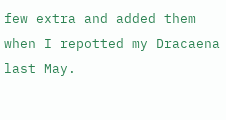few extra and added them when I repotted my Dracaena last May.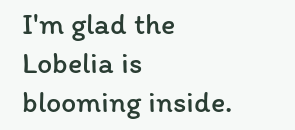I'm glad the Lobelia is blooming inside.